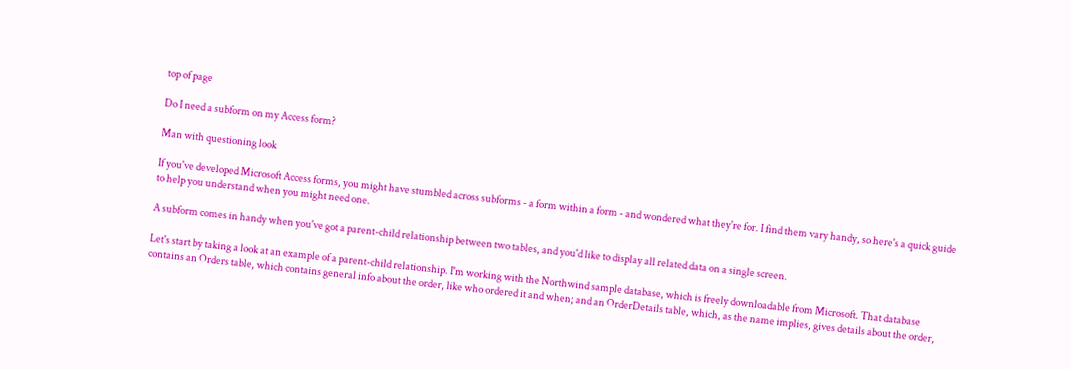top of page

Do I need a subform on my Access form?

Man with questioning look

If you've developed Microsoft Access forms, you might have stumbled across subforms - a form within a form - and wondered what they're for. I find them vary handy, so here's a quick guide to help you understand when you might need one.

A subform comes in handy when you've got a parent-child relationship between two tables, and you'd like to display all related data on a single screen.

Let's start by taking a look at an example of a parent-child relationship. I'm working with the Northwind sample database, which is freely downloadable from Microsoft. That database contains an Orders table, which contains general info about the order, like who ordered it and when; and an OrderDetails table, which, as the name implies, gives details about the order,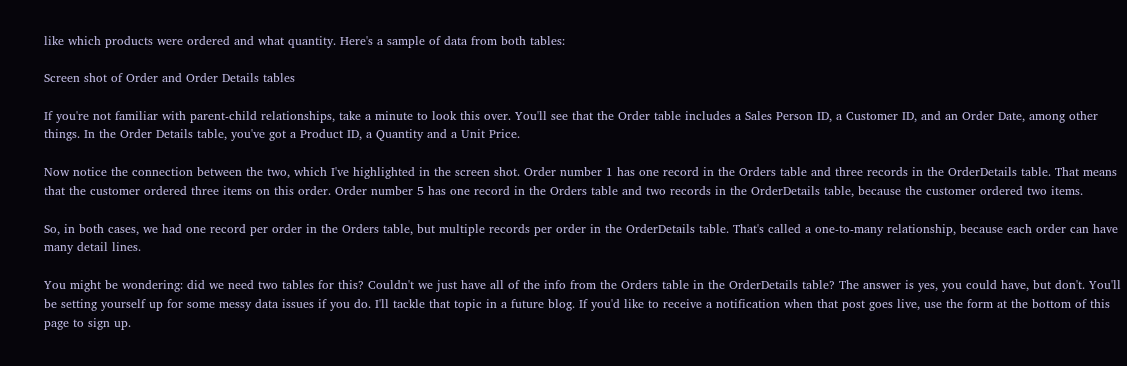like which products were ordered and what quantity. Here's a sample of data from both tables:

Screen shot of Order and Order Details tables

If you're not familiar with parent-child relationships, take a minute to look this over. You'll see that the Order table includes a Sales Person ID, a Customer ID, and an Order Date, among other things. In the Order Details table, you've got a Product ID, a Quantity and a Unit Price.

Now notice the connection between the two, which I've highlighted in the screen shot. Order number 1 has one record in the Orders table and three records in the OrderDetails table. That means that the customer ordered three items on this order. Order number 5 has one record in the Orders table and two records in the OrderDetails table, because the customer ordered two items.

So, in both cases, we had one record per order in the Orders table, but multiple records per order in the OrderDetails table. That's called a one-to-many relationship, because each order can have many detail lines.

You might be wondering: did we need two tables for this? Couldn't we just have all of the info from the Orders table in the OrderDetails table? The answer is yes, you could have, but don't. You'll be setting yourself up for some messy data issues if you do. I'll tackle that topic in a future blog. If you'd like to receive a notification when that post goes live, use the form at the bottom of this page to sign up.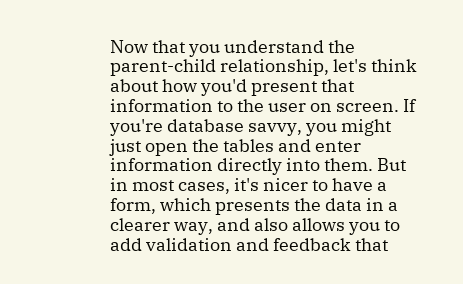Now that you understand the parent-child relationship, let's think about how you'd present that information to the user on screen. If you're database savvy, you might just open the tables and enter information directly into them. But in most cases, it's nicer to have a form, which presents the data in a clearer way, and also allows you to add validation and feedback that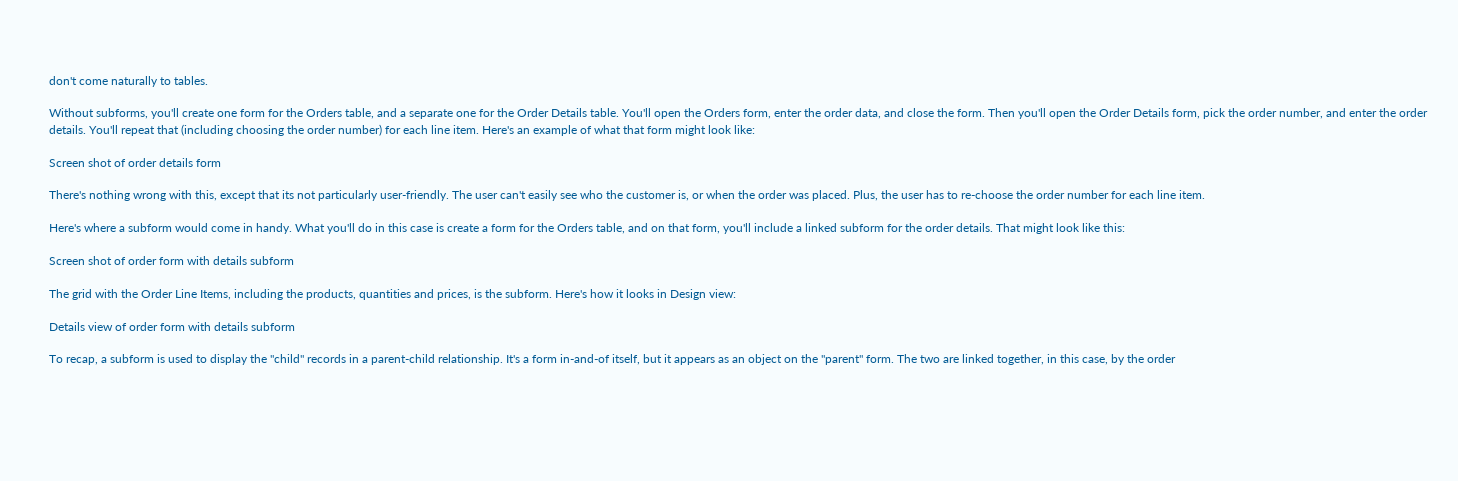don't come naturally to tables.

Without subforms, you'll create one form for the Orders table, and a separate one for the Order Details table. You'll open the Orders form, enter the order data, and close the form. Then you'll open the Order Details form, pick the order number, and enter the order details. You'll repeat that (including choosing the order number) for each line item. Here's an example of what that form might look like:

Screen shot of order details form

There's nothing wrong with this, except that its not particularly user-friendly. The user can't easily see who the customer is, or when the order was placed. Plus, the user has to re-choose the order number for each line item.

Here's where a subform would come in handy. What you'll do in this case is create a form for the Orders table, and on that form, you'll include a linked subform for the order details. That might look like this:

Screen shot of order form with details subform

The grid with the Order Line Items, including the products, quantities and prices, is the subform. Here's how it looks in Design view:

Details view of order form with details subform

To recap, a subform is used to display the "child" records in a parent-child relationship. It's a form in-and-of itself, but it appears as an object on the "parent" form. The two are linked together, in this case, by the order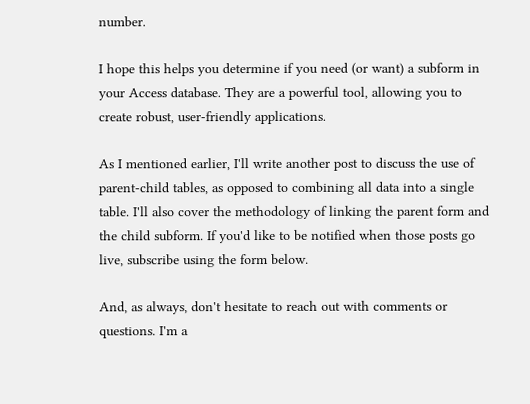number.

I hope this helps you determine if you need (or want) a subform in your Access database. They are a powerful tool, allowing you to create robust, user-friendly applications.

As I mentioned earlier, I'll write another post to discuss the use of parent-child tables, as opposed to combining all data into a single table. I'll also cover the methodology of linking the parent form and the child subform. If you'd like to be notified when those posts go live, subscribe using the form below.

And, as always, don't hesitate to reach out with comments or questions. I'm a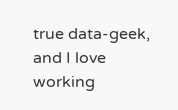true data-geek, and I love working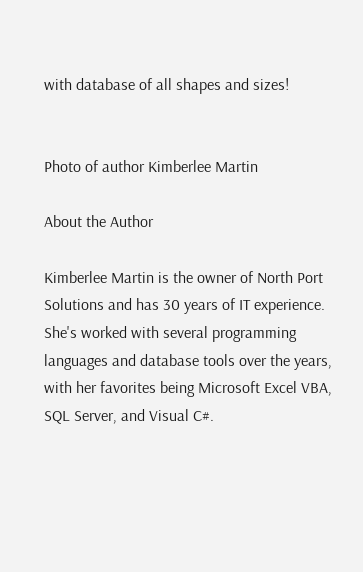with database of all shapes and sizes!


Photo of author Kimberlee Martin

About the Author

Kimberlee Martin is the owner of North Port Solutions and has 30 years of IT experience. She's worked with several programming languages and database tools over the years, with her favorites being Microsoft Excel VBA, SQL Server, and Visual C#.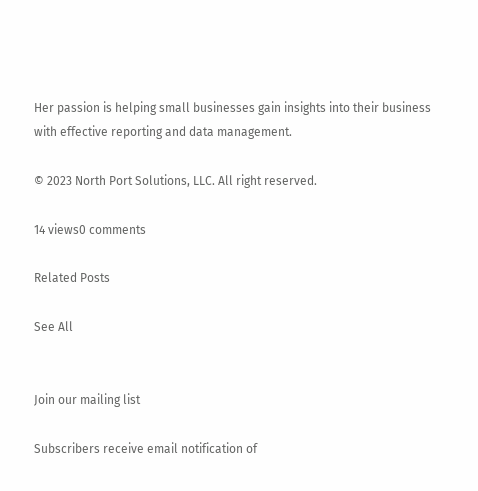Her passion is helping small businesses gain insights into their business with effective reporting and data management.

© 2023 North Port Solutions, LLC. All right reserved.

14 views0 comments

Related Posts

See All


Join our mailing list

Subscribers receive email notification of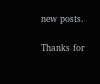new posts.

Thanks for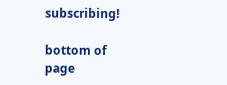subscribing!

bottom of page